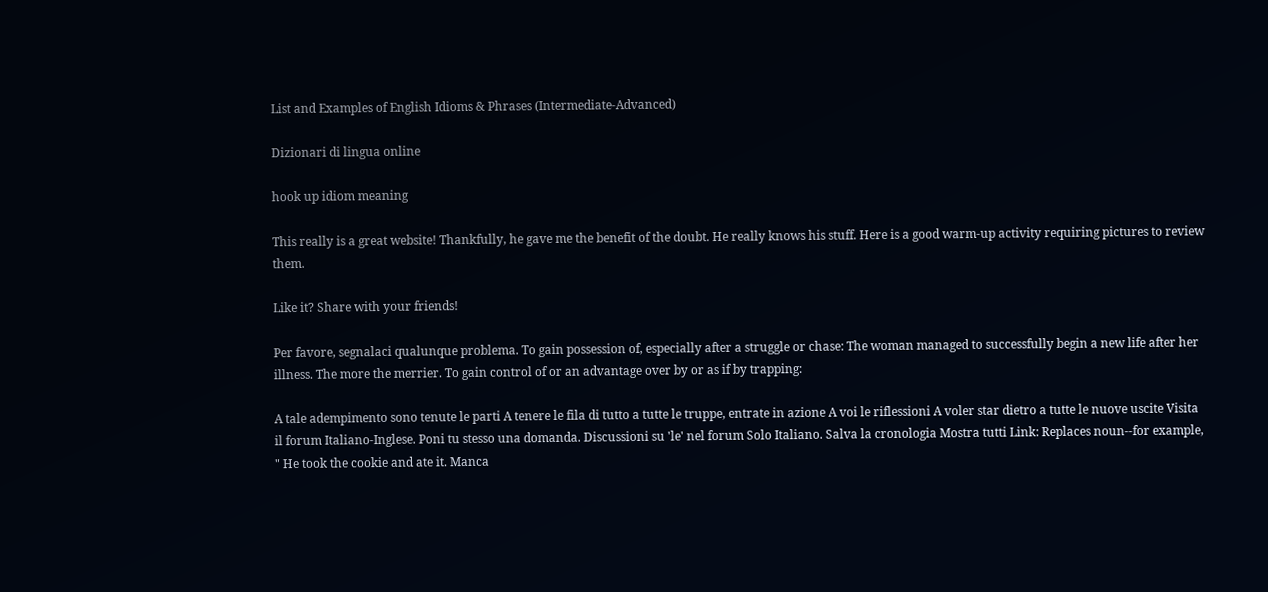List and Examples of English Idioms & Phrases (Intermediate-Advanced)

Dizionari di lingua online

hook up idiom meaning

This really is a great website! Thankfully, he gave me the benefit of the doubt. He really knows his stuff. Here is a good warm-up activity requiring pictures to review them.

Like it? Share with your friends!

Per favore, segnalaci qualunque problema. To gain possession of, especially after a struggle or chase: The woman managed to successfully begin a new life after her illness. The more the merrier. To gain control of or an advantage over by or as if by trapping:

A tale adempimento sono tenute le parti A tenere le fila di tutto a tutte le truppe, entrate in azione A voi le riflessioni A voler star dietro a tutte le nuove uscite Visita il forum Italiano-Inglese. Poni tu stesso una domanda. Discussioni su 'le' nel forum Solo Italiano. Salva la cronologia Mostra tutti Link: Replaces noun--for example, " He took the cookie and ate it. Manca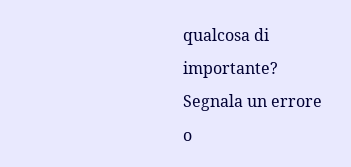qualcosa di importante? Segnala un errore o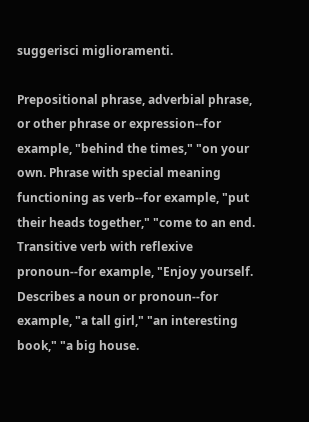suggerisci miglioramenti.

Prepositional phrase, adverbial phrase, or other phrase or expression--for example, "behind the times," "on your own. Phrase with special meaning functioning as verb--for example, "put their heads together," "come to an end. Transitive verb with reflexive pronoun--for example, "Enjoy yourself. Describes a noun or pronoun--for example, "a tall girl," "an interesting book," "a big house.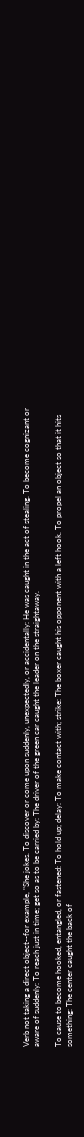Verb not taking a direct object--for example, "She jokes. To discover or come upon suddenly, unexpectedly, or accidentally: He was caught in the act of stealing. To become cognizant or aware of suddenly: To reach just in time; get so as to be carried by: The driver of the green car caught the leader on the straightaway.

To cause to become hooked, entangled, or fastened: To hold up; delay: To make contact with; strike: The boxer caught his opponent with a left hook. To propel an object so that it hits something: The center caught the back of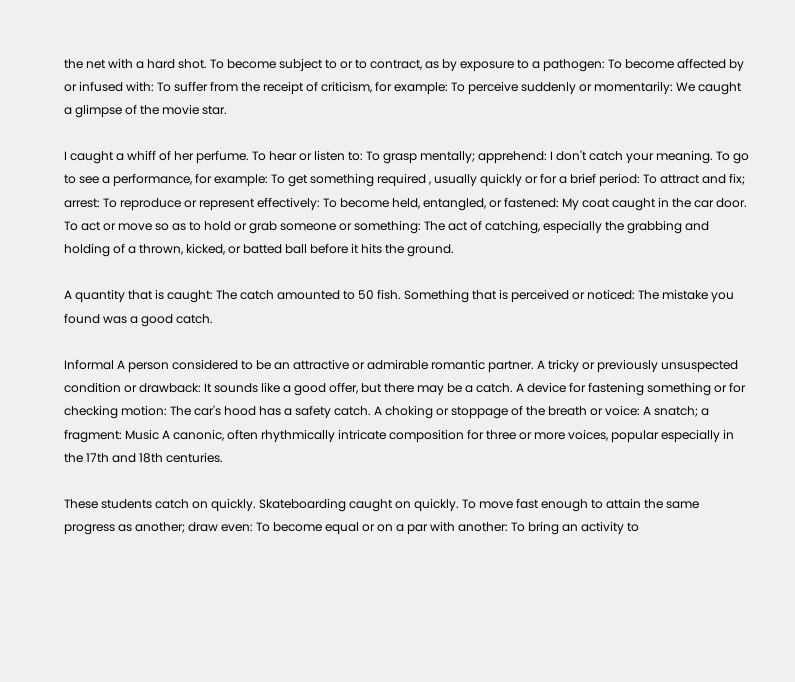the net with a hard shot. To become subject to or to contract, as by exposure to a pathogen: To become affected by or infused with: To suffer from the receipt of criticism, for example: To perceive suddenly or momentarily: We caught a glimpse of the movie star.

I caught a whiff of her perfume. To hear or listen to: To grasp mentally; apprehend: I don't catch your meaning. To go to see a performance, for example: To get something required , usually quickly or for a brief period: To attract and fix; arrest: To reproduce or represent effectively: To become held, entangled, or fastened: My coat caught in the car door. To act or move so as to hold or grab someone or something: The act of catching, especially the grabbing and holding of a thrown, kicked, or batted ball before it hits the ground.

A quantity that is caught: The catch amounted to 50 fish. Something that is perceived or noticed: The mistake you found was a good catch.

Informal A person considered to be an attractive or admirable romantic partner. A tricky or previously unsuspected condition or drawback: It sounds like a good offer, but there may be a catch. A device for fastening something or for checking motion: The car's hood has a safety catch. A choking or stoppage of the breath or voice: A snatch; a fragment: Music A canonic, often rhythmically intricate composition for three or more voices, popular especially in the 17th and 18th centuries.

These students catch on quickly. Skateboarding caught on quickly. To move fast enough to attain the same progress as another; draw even: To become equal or on a par with another: To bring an activity to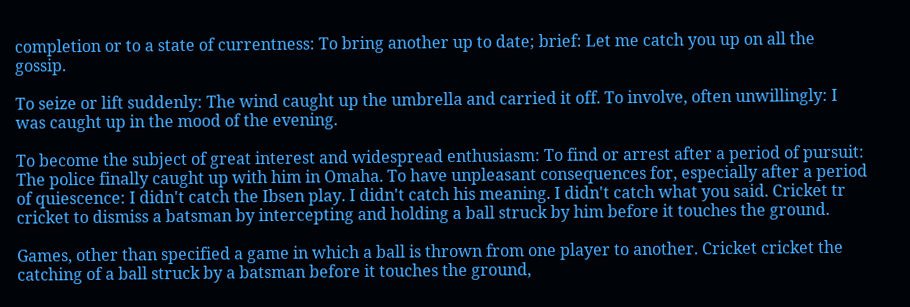completion or to a state of currentness: To bring another up to date; brief: Let me catch you up on all the gossip.

To seize or lift suddenly: The wind caught up the umbrella and carried it off. To involve, often unwillingly: I was caught up in the mood of the evening.

To become the subject of great interest and widespread enthusiasm: To find or arrest after a period of pursuit: The police finally caught up with him in Omaha. To have unpleasant consequences for, especially after a period of quiescence: I didn't catch the Ibsen play. I didn't catch his meaning. I didn't catch what you said. Cricket tr cricket to dismiss a batsman by intercepting and holding a ball struck by him before it touches the ground.

Games, other than specified a game in which a ball is thrown from one player to another. Cricket cricket the catching of a ball struck by a batsman before it touches the ground,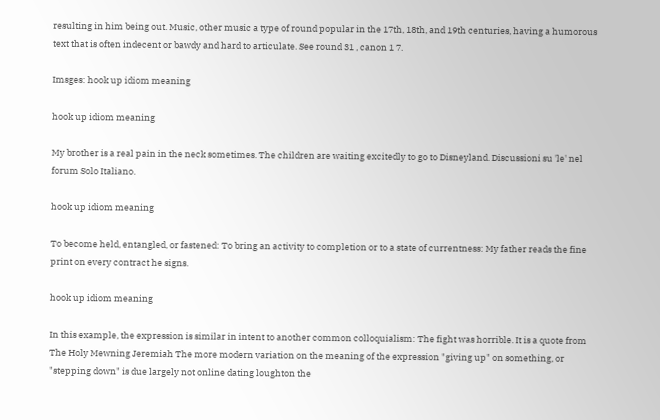resulting in him being out. Music, other music a type of round popular in the 17th, 18th, and 19th centuries, having a humorous text that is often indecent or bawdy and hard to articulate. See round 31 , canon 1 7.

Imsges: hook up idiom meaning

hook up idiom meaning

My brother is a real pain in the neck sometimes. The children are waiting excitedly to go to Disneyland. Discussioni su 'le' nel forum Solo Italiano.

hook up idiom meaning

To become held, entangled, or fastened: To bring an activity to completion or to a state of currentness: My father reads the fine print on every contract he signs.

hook up idiom meaning

In this example, the expression is similar in intent to another common colloquialism: The fight was horrible. It is a quote from The Holy Mewning Jeremiah The more modern variation on the meaning of the expression "giving up" on something, or "stepping down" is due largely not online dating loughton the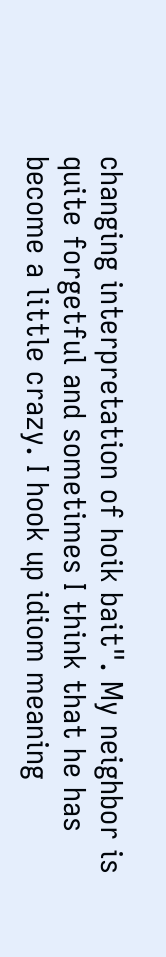changing interpretation of hoik bait". My neighbor is quite forgetful and sometimes I think that he has become a little crazy. I hook up idiom meaning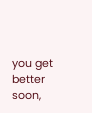you get better soon,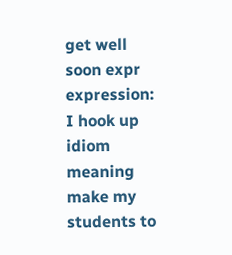get well soon expr expression: I hook up idiom meaning make my students to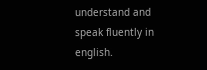understand and speak fluently in english.